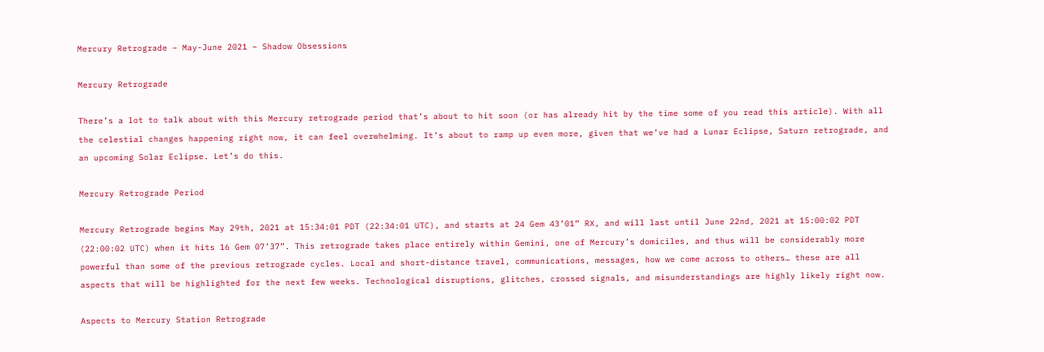Mercury Retrograde – May-June 2021 – Shadow Obsessions

Mercury Retrograde

There’s a lot to talk about with this Mercury retrograde period that’s about to hit soon (or has already hit by the time some of you read this article). With all the celestial changes happening right now, it can feel overwhelming. It’s about to ramp up even more, given that we’ve had a Lunar Eclipse, Saturn retrograde, and an upcoming Solar Eclipse. Let’s do this.

Mercury Retrograde Period

Mercury Retrograde begins May 29th, 2021 at 15:34:01 PDT (22:34:01 UTC), and starts at 24 Gem 43’01” RX, and will last until June 22nd, 2021 at 15:00:02 PDT (22:00:02 UTC) when it hits 16 Gem 07’37”. This retrograde takes place entirely within Gemini, one of Mercury’s domiciles, and thus will be considerably more powerful than some of the previous retrograde cycles. Local and short-distance travel, communications, messages, how we come across to others… these are all aspects that will be highlighted for the next few weeks. Technological disruptions, glitches, crossed signals, and misunderstandings are highly likely right now.

Aspects to Mercury Station Retrograde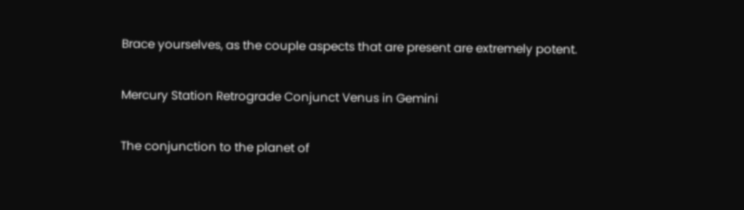Brace yourselves, as the couple aspects that are present are extremely potent.

Mercury Station Retrograde Conjunct Venus in Gemini

The conjunction to the planet of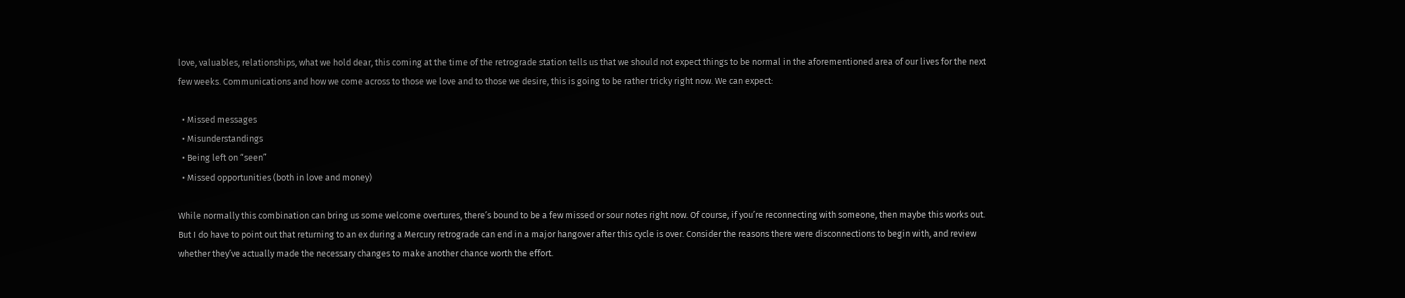love, valuables, relationships, what we hold dear, this coming at the time of the retrograde station tells us that we should not expect things to be normal in the aforementioned area of our lives for the next few weeks. Communications and how we come across to those we love and to those we desire, this is going to be rather tricky right now. We can expect:

  • Missed messages
  • Misunderstandings
  • Being left on “seen”
  • Missed opportunities (both in love and money)

While normally this combination can bring us some welcome overtures, there’s bound to be a few missed or sour notes right now. Of course, if you’re reconnecting with someone, then maybe this works out. But I do have to point out that returning to an ex during a Mercury retrograde can end in a major hangover after this cycle is over. Consider the reasons there were disconnections to begin with, and review whether they’ve actually made the necessary changes to make another chance worth the effort.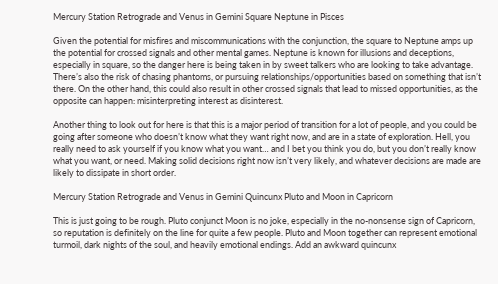Mercury Station Retrograde and Venus in Gemini Square Neptune in Pisces

Given the potential for misfires and miscommunications with the conjunction, the square to Neptune amps up the potential for crossed signals and other mental games. Neptune is known for illusions and deceptions, especially in square, so the danger here is being taken in by sweet talkers who are looking to take advantage. There’s also the risk of chasing phantoms, or pursuing relationships/opportunities based on something that isn’t there. On the other hand, this could also result in other crossed signals that lead to missed opportunities, as the opposite can happen: misinterpreting interest as disinterest.

Another thing to look out for here is that this is a major period of transition for a lot of people, and you could be going after someone who doesn’t know what they want right now, and are in a state of exploration. Hell, you really need to ask yourself if you know what you want… and I bet you think you do, but you don’t really know what you want, or need. Making solid decisions right now isn’t very likely, and whatever decisions are made are likely to dissipate in short order.

Mercury Station Retrograde and Venus in Gemini Quincunx Pluto and Moon in Capricorn

This is just going to be rough. Pluto conjunct Moon is no joke, especially in the no-nonsense sign of Capricorn, so reputation is definitely on the line for quite a few people. Pluto and Moon together can represent emotional turmoil, dark nights of the soul, and heavily emotional endings. Add an awkward quincunx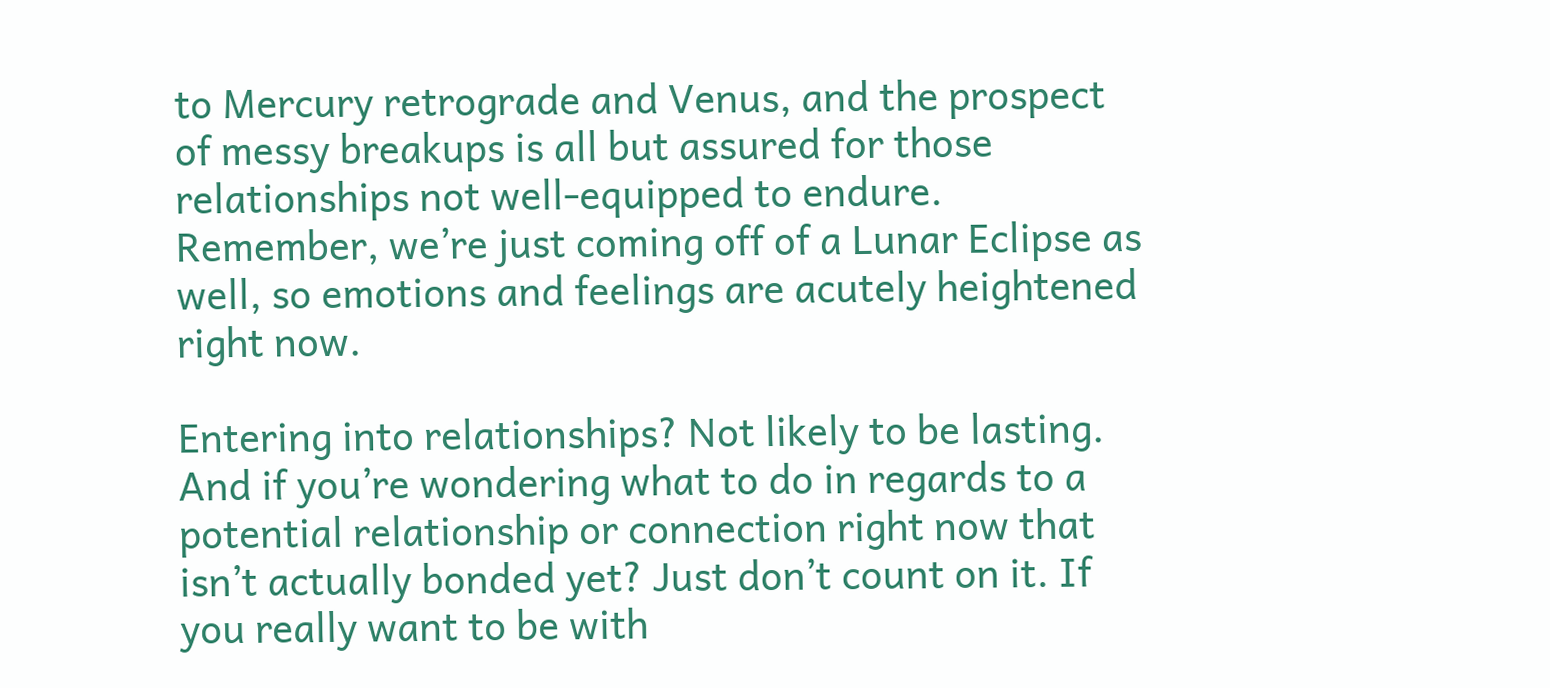to Mercury retrograde and Venus, and the prospect of messy breakups is all but assured for those relationships not well-equipped to endure. Remember, we’re just coming off of a Lunar Eclipse as well, so emotions and feelings are acutely heightened right now.

Entering into relationships? Not likely to be lasting. And if you’re wondering what to do in regards to a potential relationship or connection right now that isn’t actually bonded yet? Just don’t count on it. If you really want to be with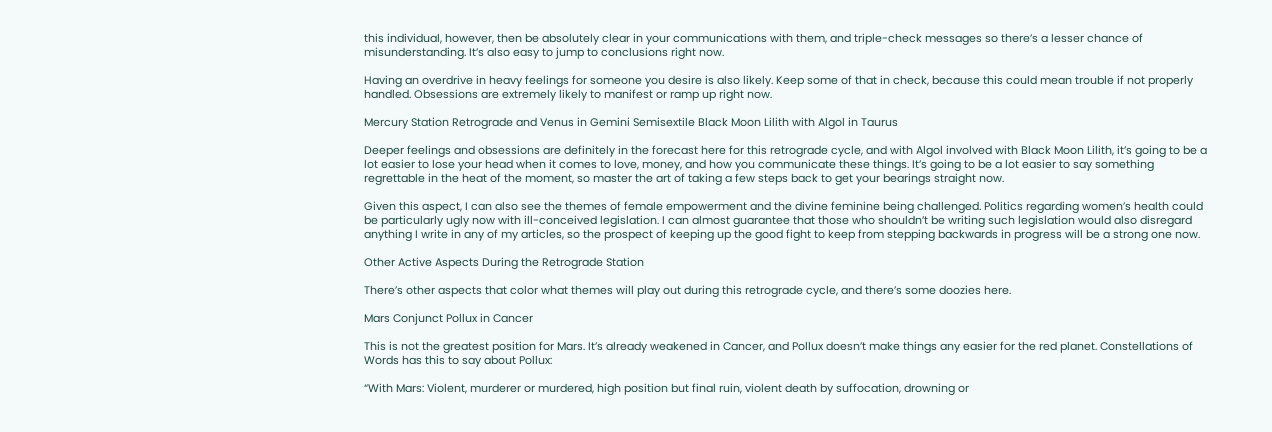this individual, however, then be absolutely clear in your communications with them, and triple-check messages so there’s a lesser chance of misunderstanding. It’s also easy to jump to conclusions right now.

Having an overdrive in heavy feelings for someone you desire is also likely. Keep some of that in check, because this could mean trouble if not properly handled. Obsessions are extremely likely to manifest or ramp up right now.

Mercury Station Retrograde and Venus in Gemini Semisextile Black Moon Lilith with Algol in Taurus

Deeper feelings and obsessions are definitely in the forecast here for this retrograde cycle, and with Algol involved with Black Moon Lilith, it’s going to be a lot easier to lose your head when it comes to love, money, and how you communicate these things. It’s going to be a lot easier to say something regrettable in the heat of the moment, so master the art of taking a few steps back to get your bearings straight now.

Given this aspect, I can also see the themes of female empowerment and the divine feminine being challenged. Politics regarding women’s health could be particularly ugly now with ill-conceived legislation. I can almost guarantee that those who shouldn’t be writing such legislation would also disregard anything I write in any of my articles, so the prospect of keeping up the good fight to keep from stepping backwards in progress will be a strong one now.

Other Active Aspects During the Retrograde Station

There’s other aspects that color what themes will play out during this retrograde cycle, and there’s some doozies here.

Mars Conjunct Pollux in Cancer

This is not the greatest position for Mars. It’s already weakened in Cancer, and Pollux doesn’t make things any easier for the red planet. Constellations of Words has this to say about Pollux:

“With Mars: Violent, murderer or murdered, high position but final ruin, violent death by suffocation, drowning or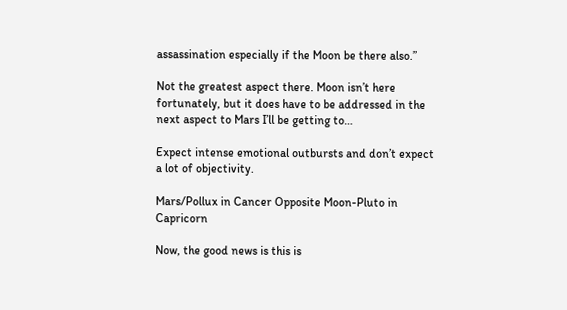assassination especially if the Moon be there also.”

Not the greatest aspect there. Moon isn’t here fortunately, but it does have to be addressed in the next aspect to Mars I’ll be getting to…

Expect intense emotional outbursts and don’t expect a lot of objectivity.

Mars/Pollux in Cancer Opposite Moon-Pluto in Capricorn

Now, the good news is this is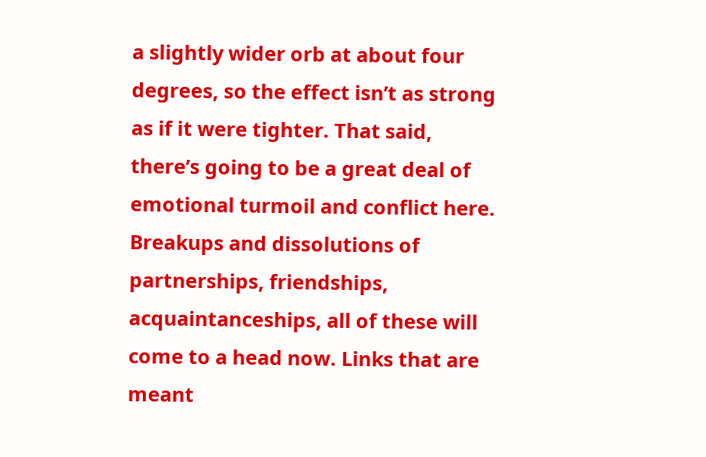a slightly wider orb at about four degrees, so the effect isn’t as strong as if it were tighter. That said, there’s going to be a great deal of emotional turmoil and conflict here. Breakups and dissolutions of partnerships, friendships, acquaintanceships, all of these will come to a head now. Links that are meant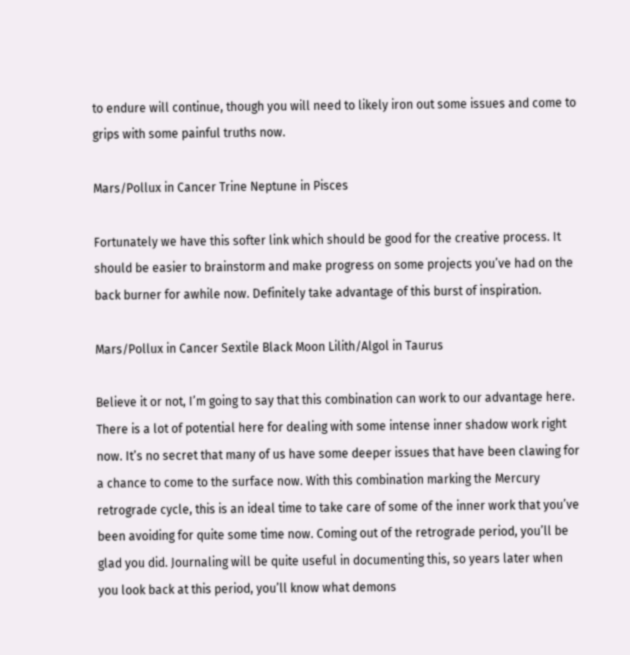to endure will continue, though you will need to likely iron out some issues and come to grips with some painful truths now.

Mars/Pollux in Cancer Trine Neptune in Pisces

Fortunately we have this softer link which should be good for the creative process. It should be easier to brainstorm and make progress on some projects you’ve had on the back burner for awhile now. Definitely take advantage of this burst of inspiration.

Mars/Pollux in Cancer Sextile Black Moon Lilith/Algol in Taurus

Believe it or not, I’m going to say that this combination can work to our advantage here. There is a lot of potential here for dealing with some intense inner shadow work right now. It’s no secret that many of us have some deeper issues that have been clawing for a chance to come to the surface now. With this combination marking the Mercury retrograde cycle, this is an ideal time to take care of some of the inner work that you’ve been avoiding for quite some time now. Coming out of the retrograde period, you’ll be glad you did. Journaling will be quite useful in documenting this, so years later when you look back at this period, you’ll know what demons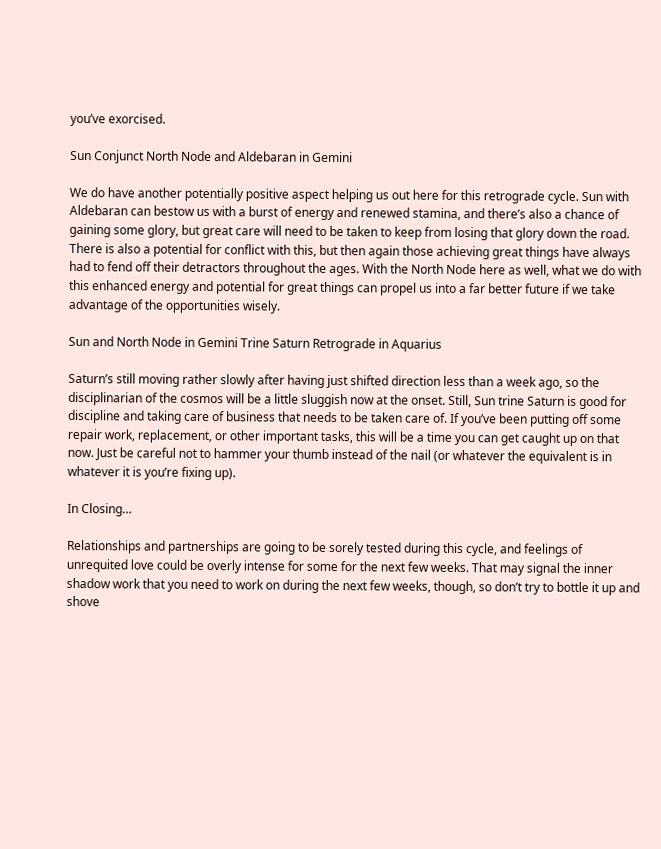you’ve exorcised.

Sun Conjunct North Node and Aldebaran in Gemini

We do have another potentially positive aspect helping us out here for this retrograde cycle. Sun with Aldebaran can bestow us with a burst of energy and renewed stamina, and there’s also a chance of gaining some glory, but great care will need to be taken to keep from losing that glory down the road. There is also a potential for conflict with this, but then again those achieving great things have always had to fend off their detractors throughout the ages. With the North Node here as well, what we do with this enhanced energy and potential for great things can propel us into a far better future if we take advantage of the opportunities wisely.

Sun and North Node in Gemini Trine Saturn Retrograde in Aquarius

Saturn’s still moving rather slowly after having just shifted direction less than a week ago, so the disciplinarian of the cosmos will be a little sluggish now at the onset. Still, Sun trine Saturn is good for discipline and taking care of business that needs to be taken care of. If you’ve been putting off some repair work, replacement, or other important tasks, this will be a time you can get caught up on that now. Just be careful not to hammer your thumb instead of the nail (or whatever the equivalent is in whatever it is you’re fixing up).

In Closing…

Relationships and partnerships are going to be sorely tested during this cycle, and feelings of unrequited love could be overly intense for some for the next few weeks. That may signal the inner shadow work that you need to work on during the next few weeks, though, so don’t try to bottle it up and shove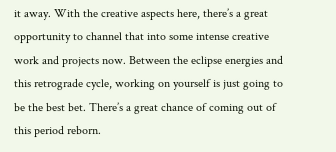it away. With the creative aspects here, there’s a great opportunity to channel that into some intense creative work and projects now. Between the eclipse energies and this retrograde cycle, working on yourself is just going to be the best bet. There’s a great chance of coming out of this period reborn.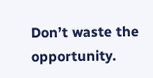Don’t waste the opportunity.